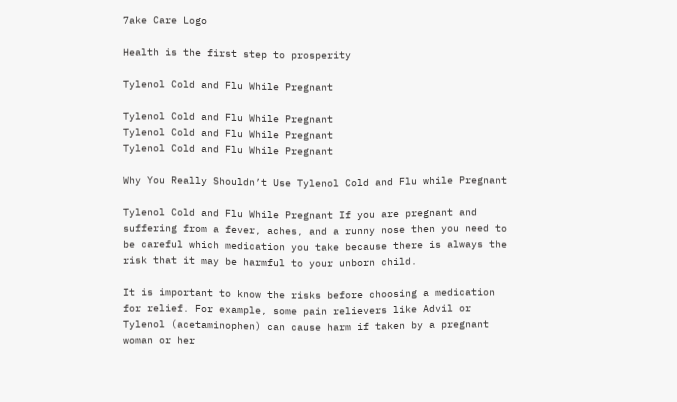7ake Care Logo

Health is the first step to prosperity

Tylenol Cold and Flu While Pregnant

Tylenol Cold and Flu While Pregnant
Tylenol Cold and Flu While Pregnant
Tylenol Cold and Flu While Pregnant

Why You Really Shouldn’t Use Tylenol Cold and Flu while Pregnant

Tylenol Cold and Flu While Pregnant If you are pregnant and suffering from a fever, aches, and a runny nose then you need to be careful which medication you take because there is always the risk that it may be harmful to your unborn child.

It is important to know the risks before choosing a medication for relief. For example, some pain relievers like Advil or Tylenol (acetaminophen) can cause harm if taken by a pregnant woman or her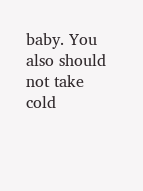baby. You also should not take cold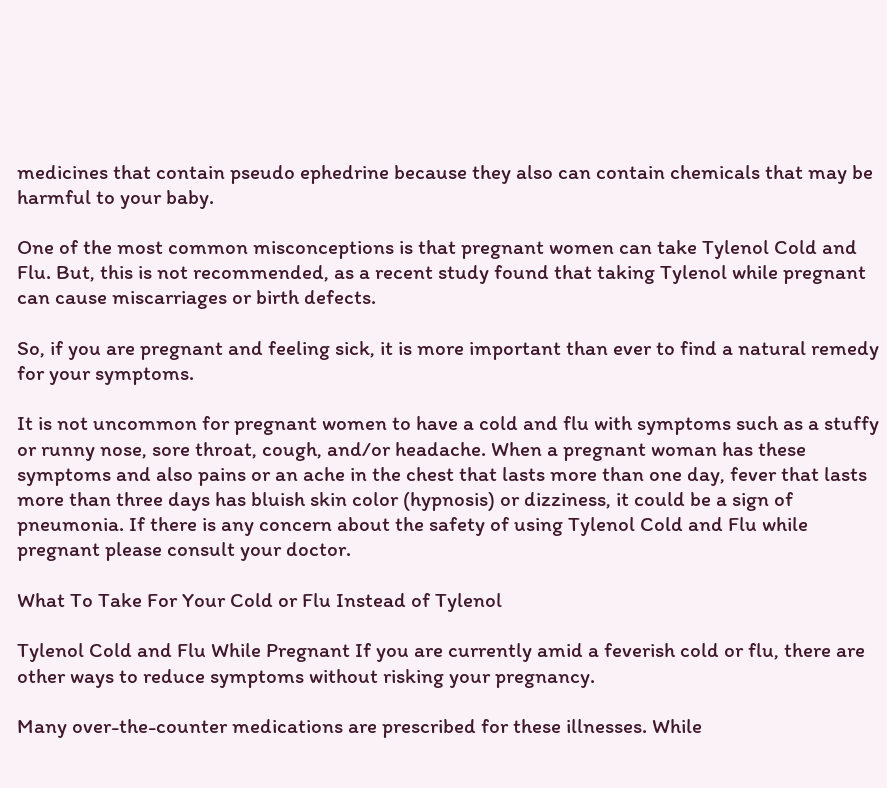medicines that contain pseudo ephedrine because they also can contain chemicals that may be harmful to your baby.

One of the most common misconceptions is that pregnant women can take Tylenol Cold and Flu. But, this is not recommended, as a recent study found that taking Tylenol while pregnant can cause miscarriages or birth defects.

So, if you are pregnant and feeling sick, it is more important than ever to find a natural remedy for your symptoms.

It is not uncommon for pregnant women to have a cold and flu with symptoms such as a stuffy or runny nose, sore throat, cough, and/or headache. When a pregnant woman has these symptoms and also pains or an ache in the chest that lasts more than one day, fever that lasts more than three days has bluish skin color (hypnosis) or dizziness, it could be a sign of pneumonia. If there is any concern about the safety of using Tylenol Cold and Flu while pregnant please consult your doctor.

What To Take For Your Cold or Flu Instead of Tylenol

Tylenol Cold and Flu While Pregnant If you are currently amid a feverish cold or flu, there are other ways to reduce symptoms without risking your pregnancy.

Many over-the-counter medications are prescribed for these illnesses. While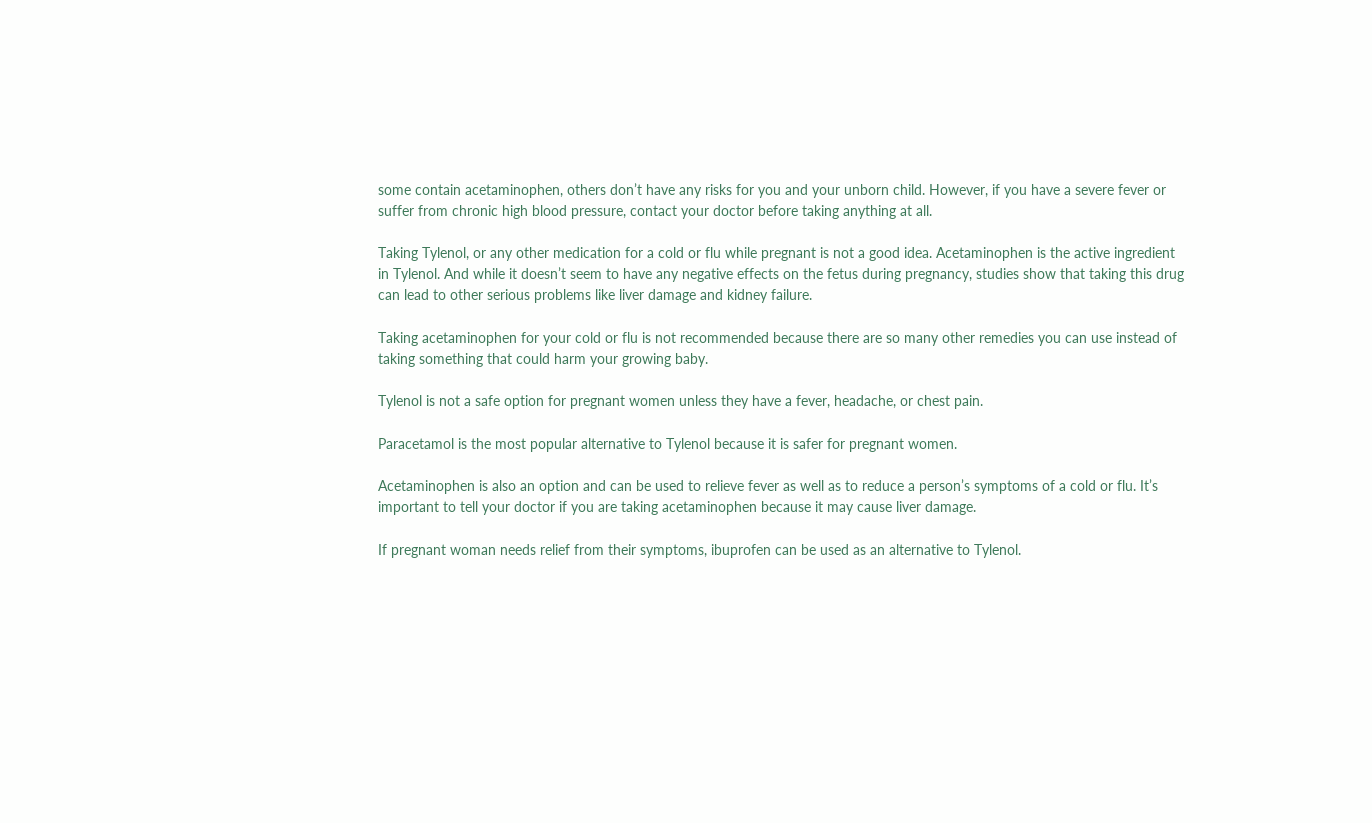some contain acetaminophen, others don’t have any risks for you and your unborn child. However, if you have a severe fever or suffer from chronic high blood pressure, contact your doctor before taking anything at all.

Taking Tylenol, or any other medication for a cold or flu while pregnant is not a good idea. Acetaminophen is the active ingredient in Tylenol. And while it doesn’t seem to have any negative effects on the fetus during pregnancy, studies show that taking this drug can lead to other serious problems like liver damage and kidney failure.

Taking acetaminophen for your cold or flu is not recommended because there are so many other remedies you can use instead of taking something that could harm your growing baby.

Tylenol is not a safe option for pregnant women unless they have a fever, headache, or chest pain.

Paracetamol is the most popular alternative to Tylenol because it is safer for pregnant women.

Acetaminophen is also an option and can be used to relieve fever as well as to reduce a person’s symptoms of a cold or flu. It’s important to tell your doctor if you are taking acetaminophen because it may cause liver damage.

If pregnant woman needs relief from their symptoms, ibuprofen can be used as an alternative to Tylenol.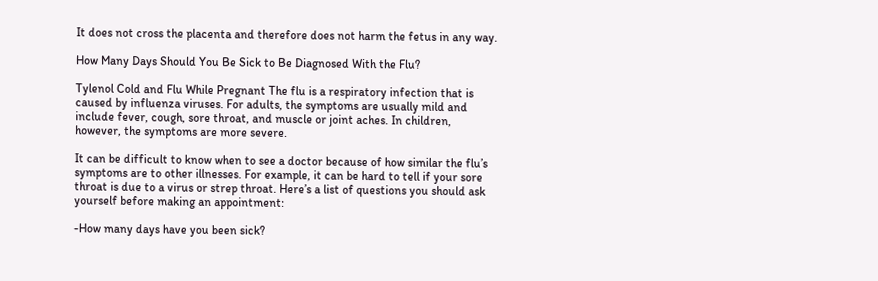It does not cross the placenta and therefore does not harm the fetus in any way.

How Many Days Should You Be Sick to Be Diagnosed With the Flu?

Tylenol Cold and Flu While Pregnant The flu is a respiratory infection that is caused by influenza viruses. For adults, the symptoms are usually mild and include fever, cough, sore throat, and muscle or joint aches. In children, however, the symptoms are more severe.

It can be difficult to know when to see a doctor because of how similar the flu’s symptoms are to other illnesses. For example, it can be hard to tell if your sore throat is due to a virus or strep throat. Here’s a list of questions you should ask yourself before making an appointment:

-How many days have you been sick?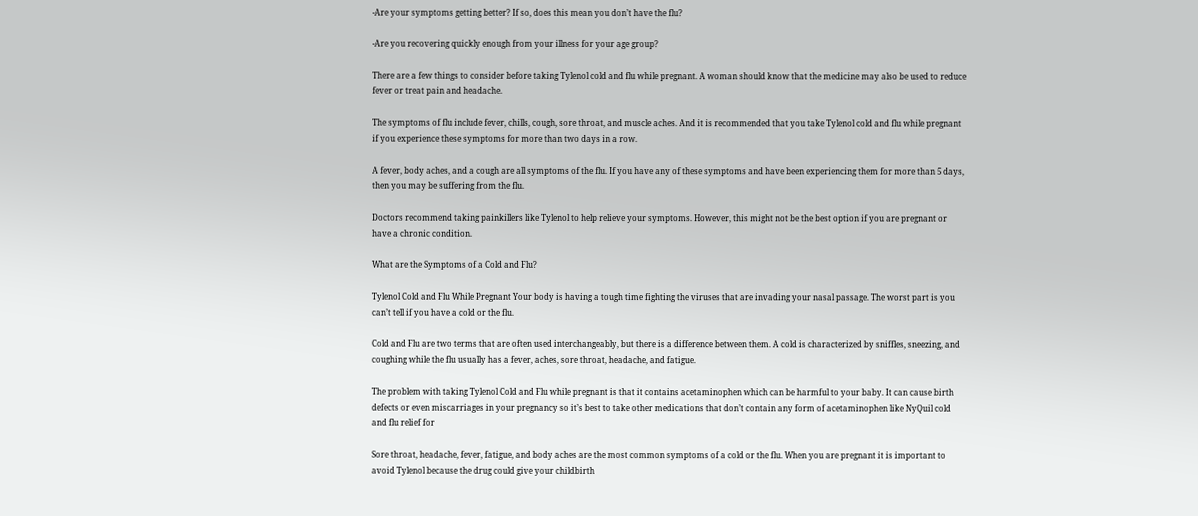-Are your symptoms getting better? If so, does this mean you don’t have the flu?

-Are you recovering quickly enough from your illness for your age group?

There are a few things to consider before taking Tylenol cold and flu while pregnant. A woman should know that the medicine may also be used to reduce fever or treat pain and headache.

The symptoms of flu include fever, chills, cough, sore throat, and muscle aches. And it is recommended that you take Tylenol cold and flu while pregnant if you experience these symptoms for more than two days in a row.

A fever, body aches, and a cough are all symptoms of the flu. If you have any of these symptoms and have been experiencing them for more than 5 days, then you may be suffering from the flu.

Doctors recommend taking painkillers like Tylenol to help relieve your symptoms. However, this might not be the best option if you are pregnant or have a chronic condition.

What are the Symptoms of a Cold and Flu?

Tylenol Cold and Flu While Pregnant Your body is having a tough time fighting the viruses that are invading your nasal passage. The worst part is you can’t tell if you have a cold or the flu.

Cold and Flu are two terms that are often used interchangeably, but there is a difference between them. A cold is characterized by sniffles, sneezing, and coughing while the flu usually has a fever, aches, sore throat, headache, and fatigue.

The problem with taking Tylenol Cold and Flu while pregnant is that it contains acetaminophen which can be harmful to your baby. It can cause birth defects or even miscarriages in your pregnancy so it’s best to take other medications that don’t contain any form of acetaminophen like NyQuil cold and flu relief for

Sore throat, headache, fever, fatigue, and body aches are the most common symptoms of a cold or the flu. When you are pregnant it is important to avoid Tylenol because the drug could give your childbirth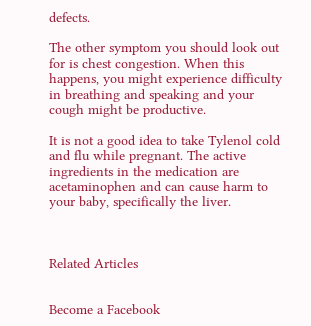defects.

The other symptom you should look out for is chest congestion. When this happens, you might experience difficulty in breathing and speaking and your cough might be productive.

It is not a good idea to take Tylenol cold and flu while pregnant. The active ingredients in the medication are acetaminophen and can cause harm to your baby, specifically the liver.



Related Articles


Become a Facebook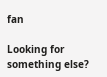fan

Looking for something else?